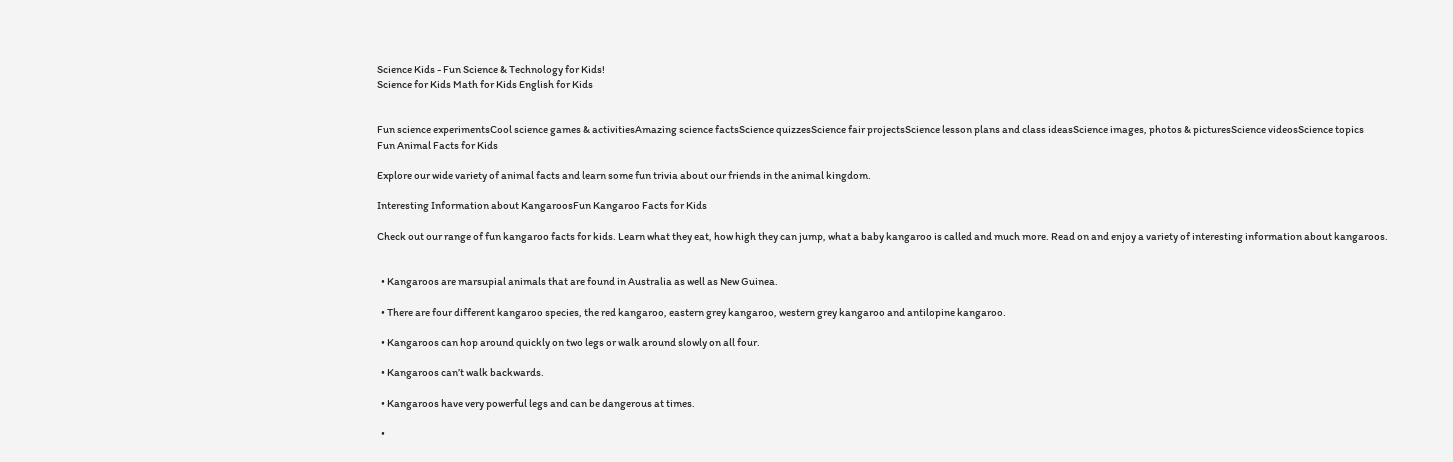Science Kids - Fun Science & Technology for Kids!
Science for Kids Math for Kids English for Kids


Fun science experimentsCool science games & activitiesAmazing science factsScience quizzesScience fair projectsScience lesson plans and class ideasScience images, photos & picturesScience videosScience topics
Fun Animal Facts for Kids

Explore our wide variety of animal facts and learn some fun trivia about our friends in the animal kingdom.

Interesting Information about KangaroosFun Kangaroo Facts for Kids

Check out our range of fun kangaroo facts for kids. Learn what they eat, how high they can jump, what a baby kangaroo is called and much more. Read on and enjoy a variety of interesting information about kangaroos.


  • Kangaroos are marsupial animals that are found in Australia as well as New Guinea.

  • There are four different kangaroo species, the red kangaroo, eastern grey kangaroo, western grey kangaroo and antilopine kangaroo.

  • Kangaroos can hop around quickly on two legs or walk around slowly on all four.

  • Kangaroos can’t walk backwards.

  • Kangaroos have very powerful legs and can be dangerous at times.

  •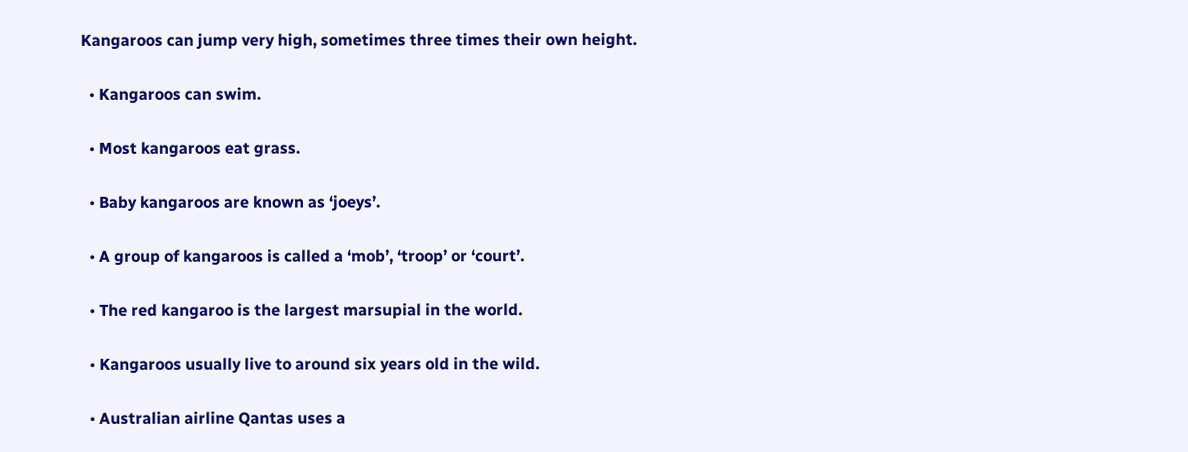Kangaroos can jump very high, sometimes three times their own height.

  • Kangaroos can swim.

  • Most kangaroos eat grass.

  • Baby kangaroos are known as ‘joeys’.

  • A group of kangaroos is called a ‘mob’, ‘troop’ or ‘court’.

  • The red kangaroo is the largest marsupial in the world.

  • Kangaroos usually live to around six years old in the wild.

  • Australian airline Qantas uses a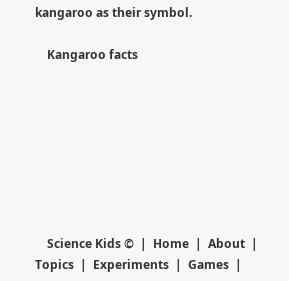kangaroo as their symbol.

    Kangaroo facts








    Science Kids ©  |  Home  |  About  |  Topics  |  Experiments  |  Games  |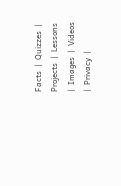Facts  |  Quizzes  |  Projects  |  Lessons  |  Images  |  Videos  |  Privacy  |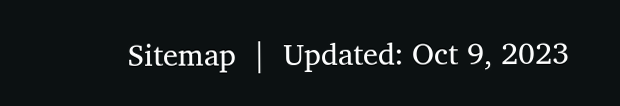Sitemap  |  Updated: Oct 9, 2023